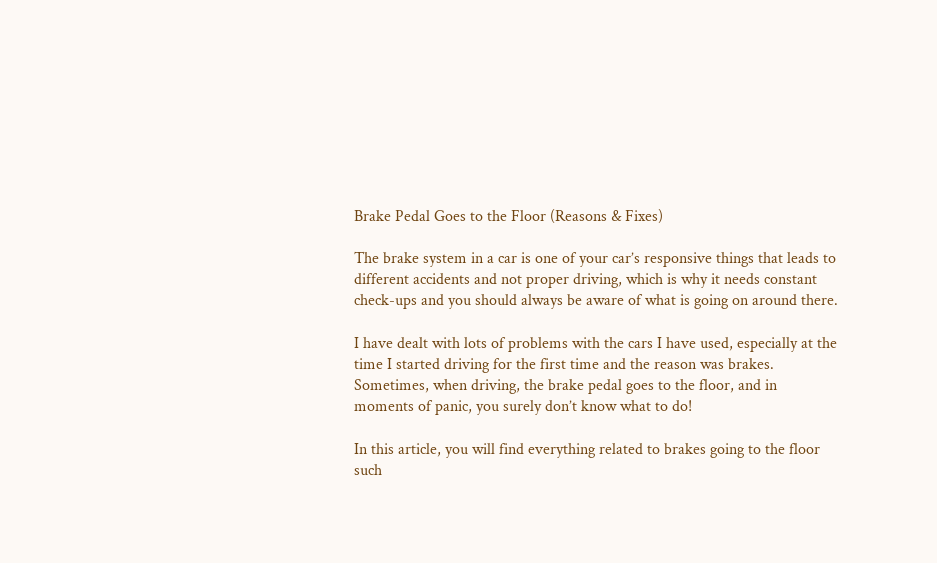Brake Pedal Goes to the Floor (Reasons & Fixes)

The brake system in a car is one of your car’s responsive things that leads to different accidents and not proper driving, which is why it needs constant check-ups and you should always be aware of what is going on around there.

I have dealt with lots of problems with the cars I have used, especially at the time I started driving for the first time and the reason was brakes. Sometimes, when driving, the brake pedal goes to the floor, and in moments of panic, you surely don’t know what to do!

In this article, you will find everything related to brakes going to the floor such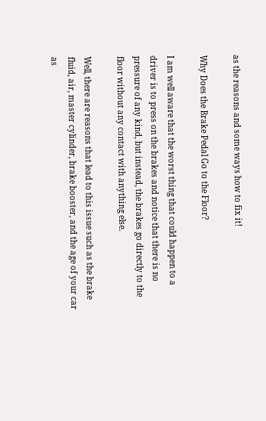as the reasons and some ways how to fix it!

Why Does the Brake Pedal Go to the Floor?

I am well aware that the worst thing that could happen to a driver is to press on the brakes and notice that there is no pressure of any kind, but instead, the brakes go directly to the floor without any contact with anything else.

Well, there are reasons that lead to this issue such as the brake fluid, air, master cylinder, brake booster, and the age of your car as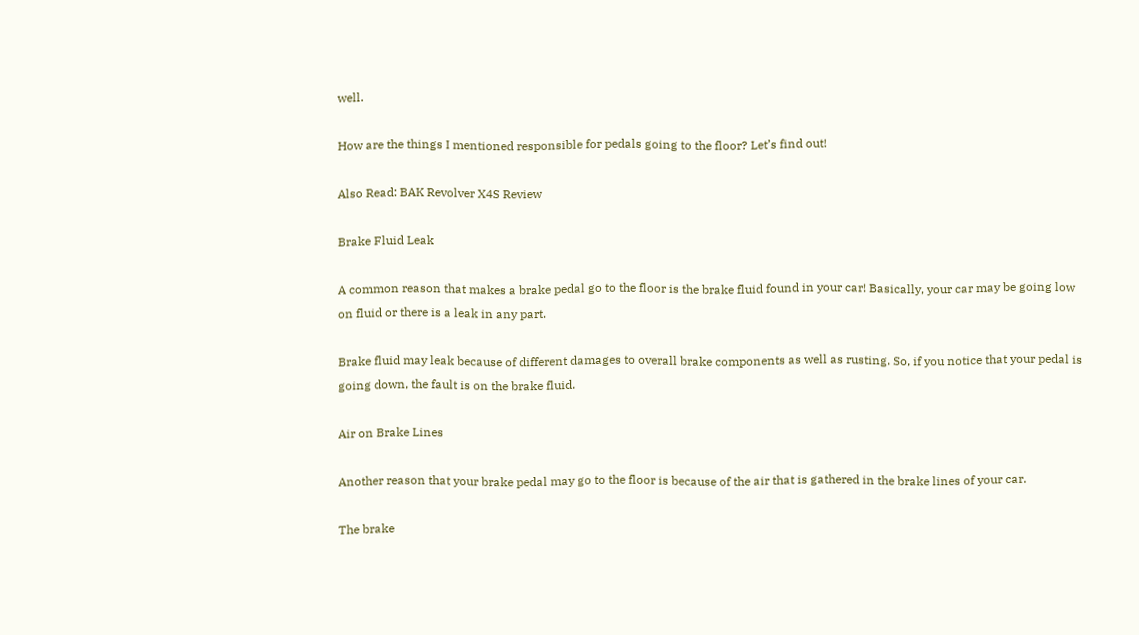well.

How are the things I mentioned responsible for pedals going to the floor? Let’s find out!

Also Read: BAK Revolver X4S Review

Brake Fluid Leak

A common reason that makes a brake pedal go to the floor is the brake fluid found in your car! Basically, your car may be going low on fluid or there is a leak in any part.

Brake fluid may leak because of different damages to overall brake components as well as rusting. So, if you notice that your pedal is going down, the fault is on the brake fluid.

Air on Brake Lines

Another reason that your brake pedal may go to the floor is because of the air that is gathered in the brake lines of your car.

The brake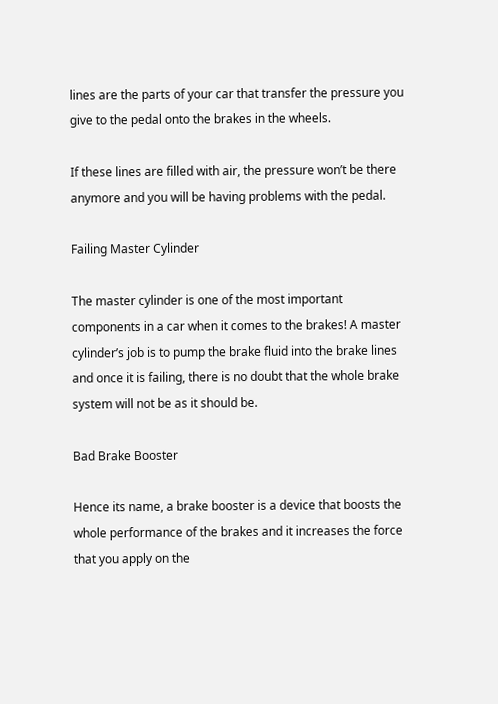lines are the parts of your car that transfer the pressure you give to the pedal onto the brakes in the wheels.

If these lines are filled with air, the pressure won’t be there anymore and you will be having problems with the pedal.

Failing Master Cylinder

The master cylinder is one of the most important components in a car when it comes to the brakes! A master cylinder’s job is to pump the brake fluid into the brake lines and once it is failing, there is no doubt that the whole brake system will not be as it should be.

Bad Brake Booster

Hence its name, a brake booster is a device that boosts the whole performance of the brakes and it increases the force that you apply on the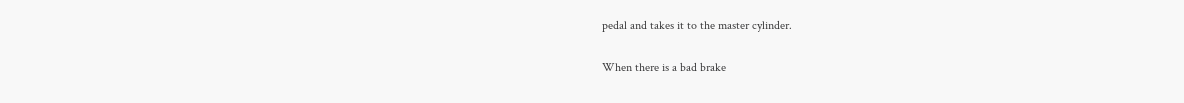pedal and takes it to the master cylinder.

When there is a bad brake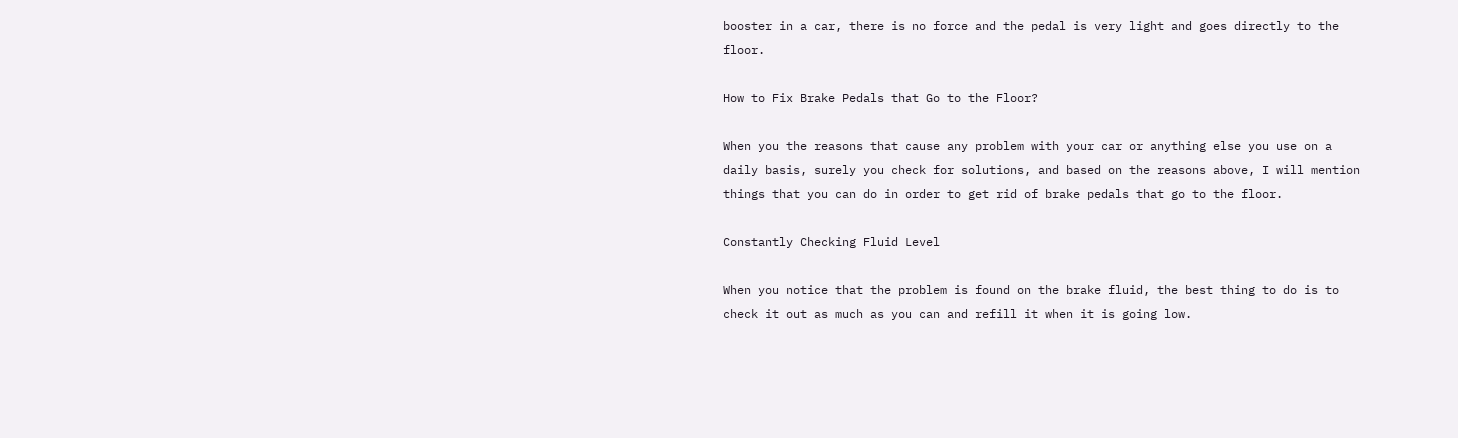booster in a car, there is no force and the pedal is very light and goes directly to the floor.

How to Fix Brake Pedals that Go to the Floor?

When you the reasons that cause any problem with your car or anything else you use on a daily basis, surely you check for solutions, and based on the reasons above, I will mention things that you can do in order to get rid of brake pedals that go to the floor.

Constantly Checking Fluid Level

When you notice that the problem is found on the brake fluid, the best thing to do is to check it out as much as you can and refill it when it is going low.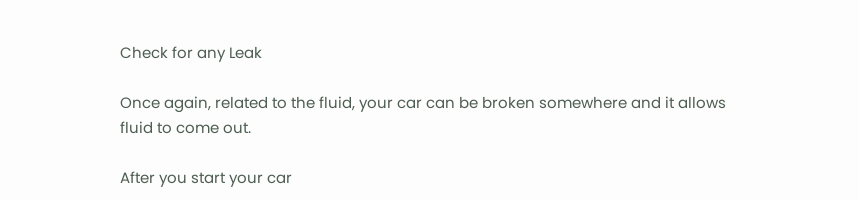Check for any Leak

Once again, related to the fluid, your car can be broken somewhere and it allows fluid to come out.

After you start your car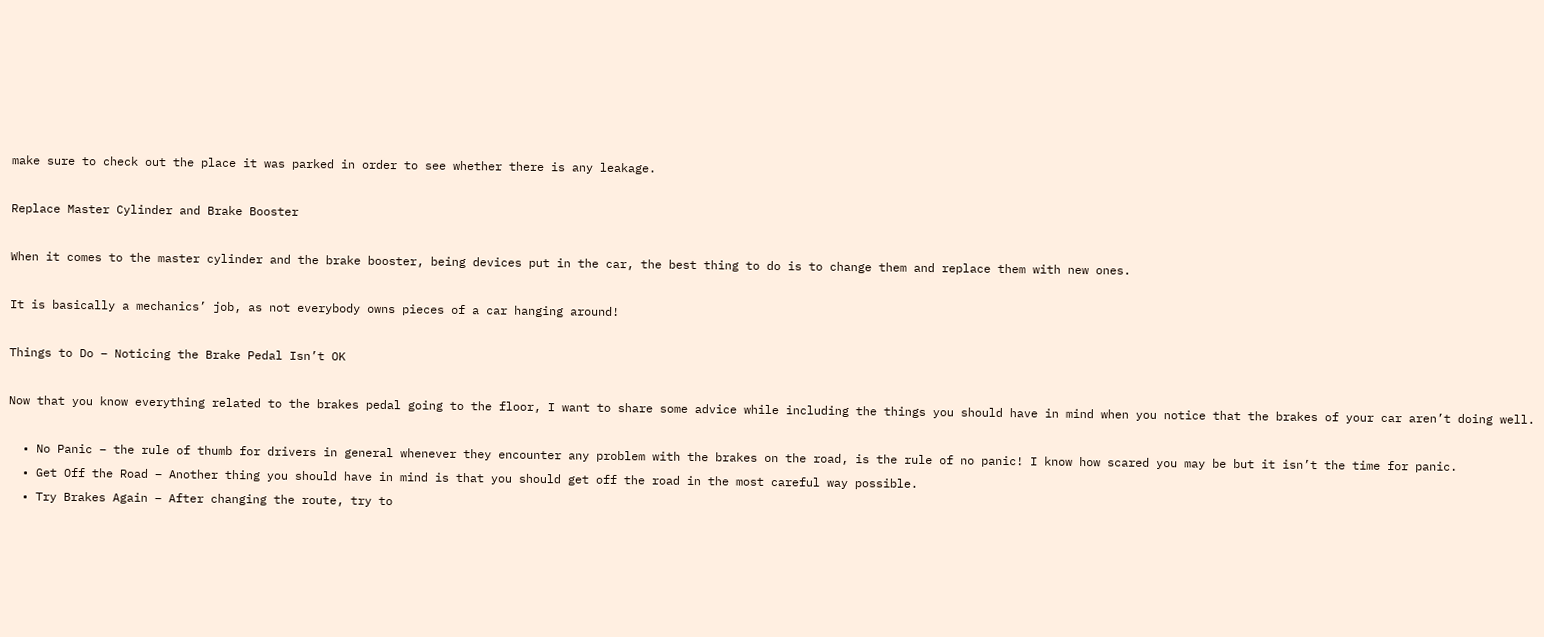make sure to check out the place it was parked in order to see whether there is any leakage.

Replace Master Cylinder and Brake Booster

When it comes to the master cylinder and the brake booster, being devices put in the car, the best thing to do is to change them and replace them with new ones.

It is basically a mechanics’ job, as not everybody owns pieces of a car hanging around!

Things to Do – Noticing the Brake Pedal Isn’t OK

Now that you know everything related to the brakes pedal going to the floor, I want to share some advice while including the things you should have in mind when you notice that the brakes of your car aren’t doing well.

  • No Panic – the rule of thumb for drivers in general whenever they encounter any problem with the brakes on the road, is the rule of no panic! I know how scared you may be but it isn’t the time for panic.
  • Get Off the Road – Another thing you should have in mind is that you should get off the road in the most careful way possible.
  • Try Brakes Again – After changing the route, try to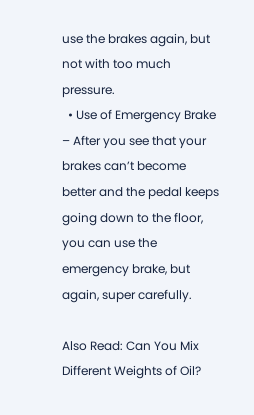use the brakes again, but not with too much pressure.
  • Use of Emergency Brake – After you see that your brakes can’t become better and the pedal keeps going down to the floor, you can use the emergency brake, but again, super carefully.

Also Read: Can You Mix Different Weights of Oil?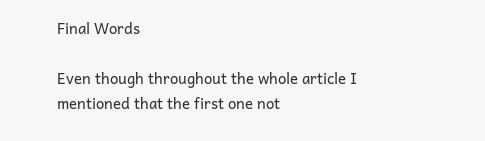Final Words

Even though throughout the whole article I mentioned that the first one not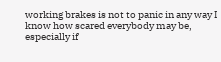working brakes is not to panic in any way I know how scared everybody may be, especially if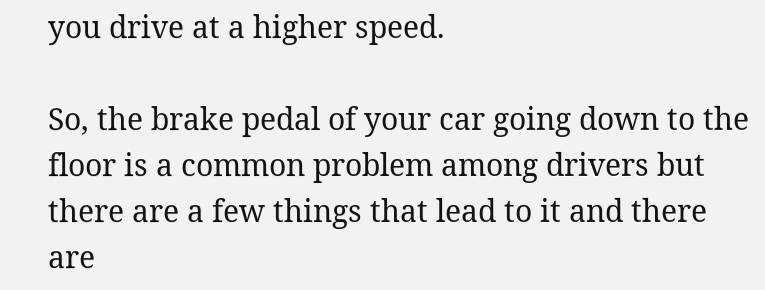you drive at a higher speed.

So, the brake pedal of your car going down to the floor is a common problem among drivers but there are a few things that lead to it and there are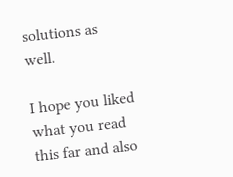solutions as well.

I hope you liked what you read this far and also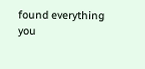found everything you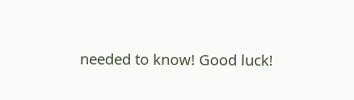needed to know! Good luck!